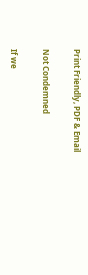Print Friendly, PDF & Email

Not Condemned

If we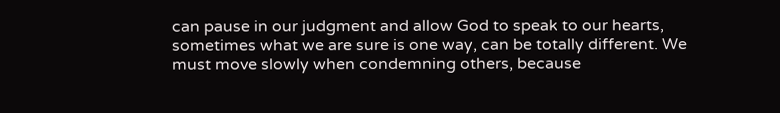can pause in our judgment and allow God to speak to our hearts, sometimes what we are sure is one way, can be totally different. We must move slowly when condemning others, because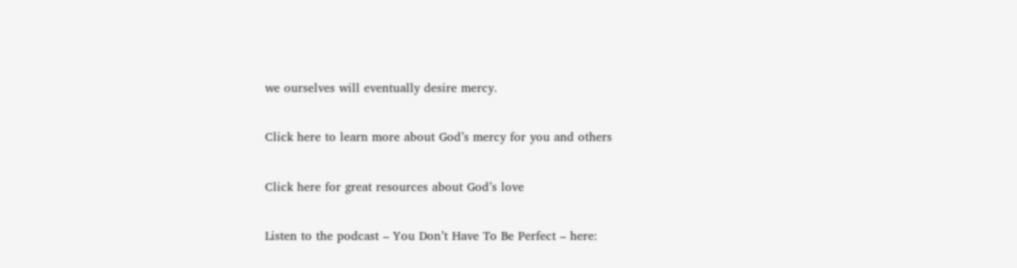we ourselves will eventually desire mercy.

Click here to learn more about God’s mercy for you and others

Click here for great resources about God’s love

Listen to the podcast – You Don’t Have To Be Perfect – here: